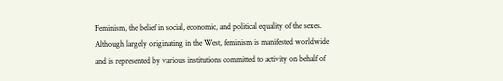Feminism, the belief in social, economic, and political equality of the sexes. Although largely originating in the West, feminism is manifested worldwide and is represented by various institutions committed to activity on behalf of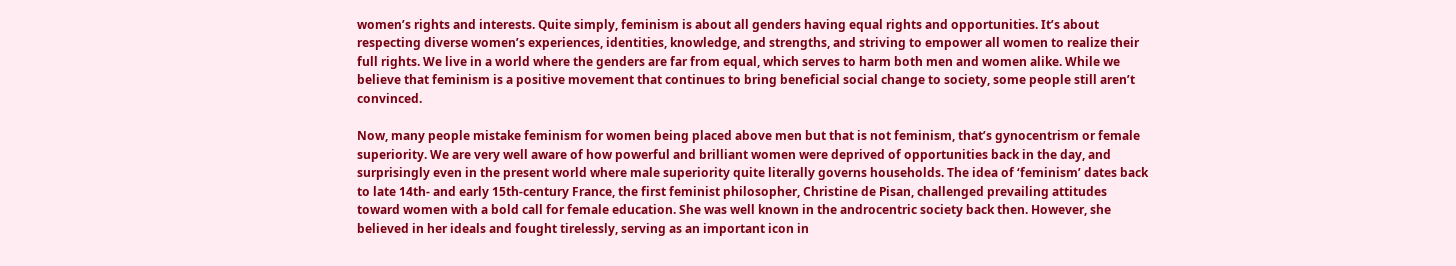women’s rights and interests. Quite simply, feminism is about all genders having equal rights and opportunities. It’s about respecting diverse women’s experiences, identities, knowledge, and strengths, and striving to empower all women to realize their full rights. We live in a world where the genders are far from equal, which serves to harm both men and women alike. While we believe that feminism is a positive movement that continues to bring beneficial social change to society, some people still aren’t convinced.

Now, many people mistake feminism for women being placed above men but that is not feminism, that’s gynocentrism or female superiority. We are very well aware of how powerful and brilliant women were deprived of opportunities back in the day, and surprisingly even in the present world where male superiority quite literally governs households. The idea of ‘feminism’ dates back to late 14th- and early 15th-century France, the first feminist philosopher, Christine de Pisan, challenged prevailing attitudes toward women with a bold call for female education. She was well known in the androcentric society back then. However, she believed in her ideals and fought tirelessly, serving as an important icon in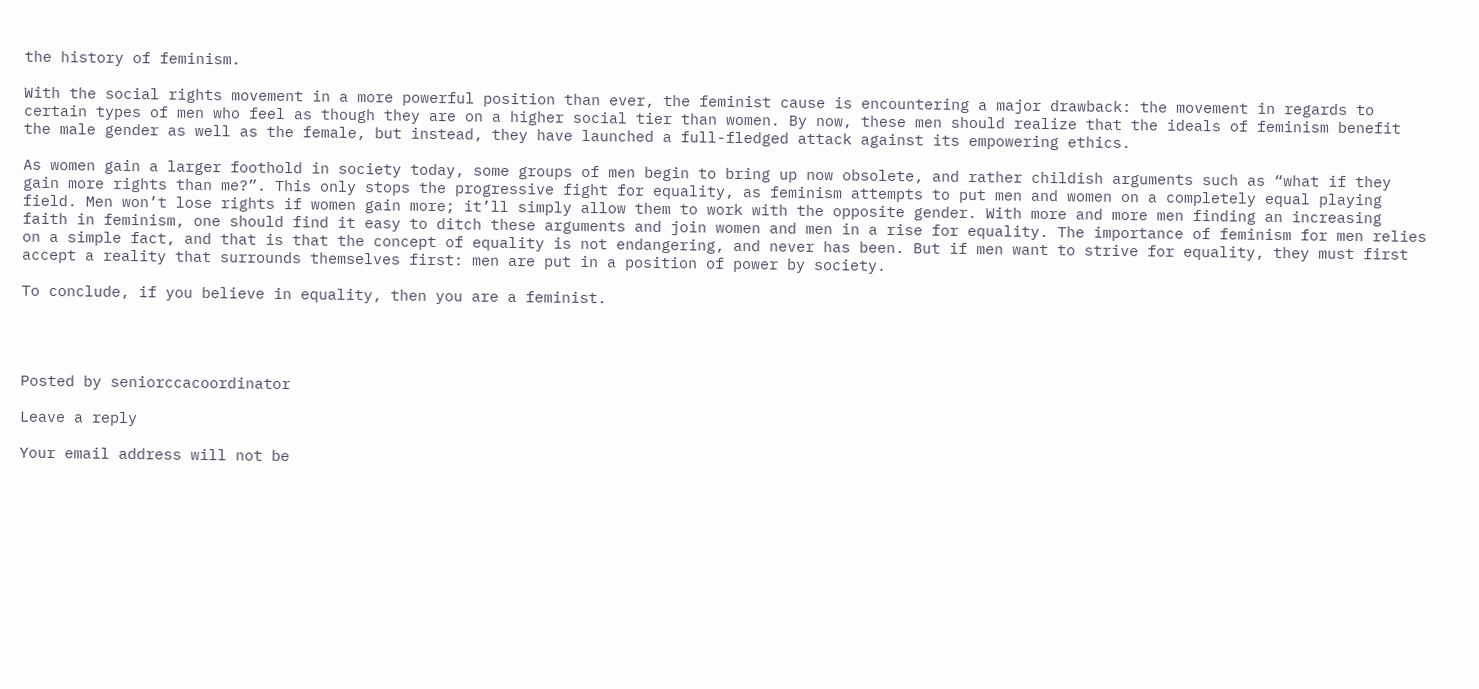the history of feminism.

With the social rights movement in a more powerful position than ever, the feminist cause is encountering a major drawback: the movement in regards to certain types of men who feel as though they are on a higher social tier than women. By now, these men should realize that the ideals of feminism benefit the male gender as well as the female, but instead, they have launched a full-fledged attack against its empowering ethics.

As women gain a larger foothold in society today, some groups of men begin to bring up now obsolete, and rather childish arguments such as “what if they gain more rights than me?”. This only stops the progressive fight for equality, as feminism attempts to put men and women on a completely equal playing field. Men won’t lose rights if women gain more; it’ll simply allow them to work with the opposite gender. With more and more men finding an increasing faith in feminism, one should find it easy to ditch these arguments and join women and men in a rise for equality. The importance of feminism for men relies on a simple fact, and that is that the concept of equality is not endangering, and never has been. But if men want to strive for equality, they must first accept a reality that surrounds themselves first: men are put in a position of power by society.

To conclude, if you believe in equality, then you are a feminist.




Posted by seniorccacoordinator

Leave a reply

Your email address will not be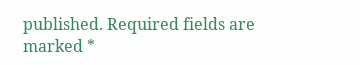published. Required fields are marked *